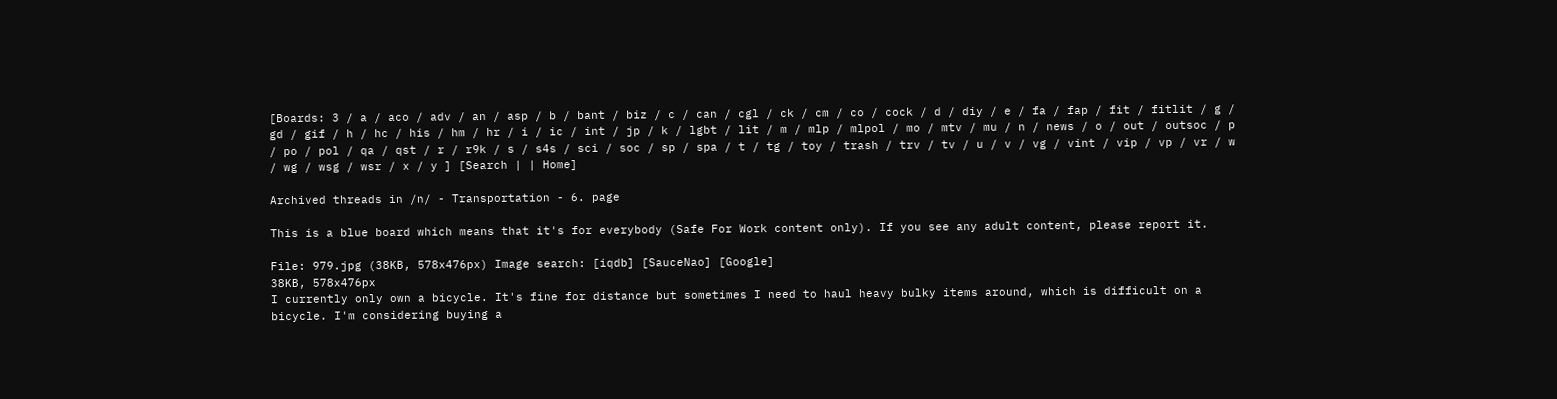[Boards: 3 / a / aco / adv / an / asp / b / bant / biz / c / can / cgl / ck / cm / co / cock / d / diy / e / fa / fap / fit / fitlit / g / gd / gif / h / hc / his / hm / hr / i / ic / int / jp / k / lgbt / lit / m / mlp / mlpol / mo / mtv / mu / n / news / o / out / outsoc / p / po / pol / qa / qst / r / r9k / s / s4s / sci / soc / sp / spa / t / tg / toy / trash / trv / tv / u / v / vg / vint / vip / vp / vr / w / wg / wsg / wsr / x / y ] [Search | | Home]

Archived threads in /n/ - Transportation - 6. page

This is a blue board which means that it's for everybody (Safe For Work content only). If you see any adult content, please report it.

File: 979.jpg (38KB, 578x476px) Image search: [iqdb] [SauceNao] [Google]
38KB, 578x476px
I currently only own a bicycle. It's fine for distance but sometimes I need to haul heavy bulky items around, which is difficult on a bicycle. I'm considering buying a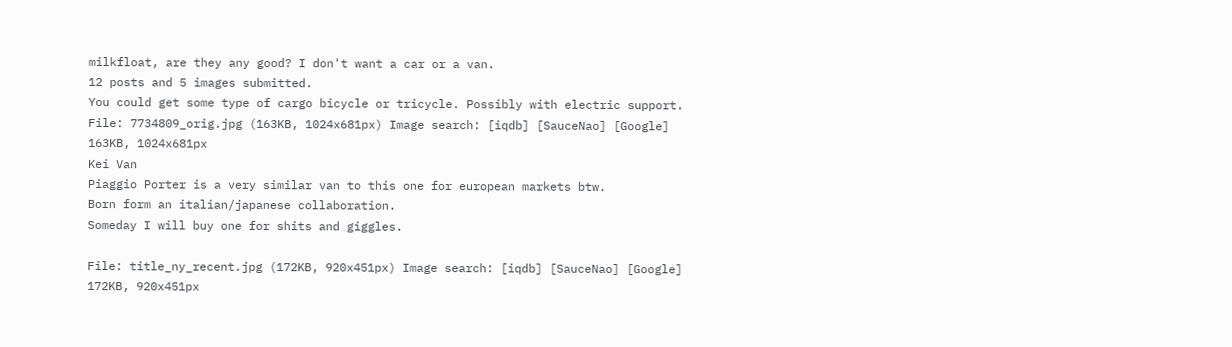milkfloat, are they any good? I don't want a car or a van.
12 posts and 5 images submitted.
You could get some type of cargo bicycle or tricycle. Possibly with electric support.
File: 7734809_orig.jpg (163KB, 1024x681px) Image search: [iqdb] [SauceNao] [Google]
163KB, 1024x681px
Kei Van
Piaggio Porter is a very similar van to this one for european markets btw.
Born form an italian/japanese collaboration.
Someday I will buy one for shits and giggles.

File: title_ny_recent.jpg (172KB, 920x451px) Image search: [iqdb] [SauceNao] [Google]
172KB, 920x451px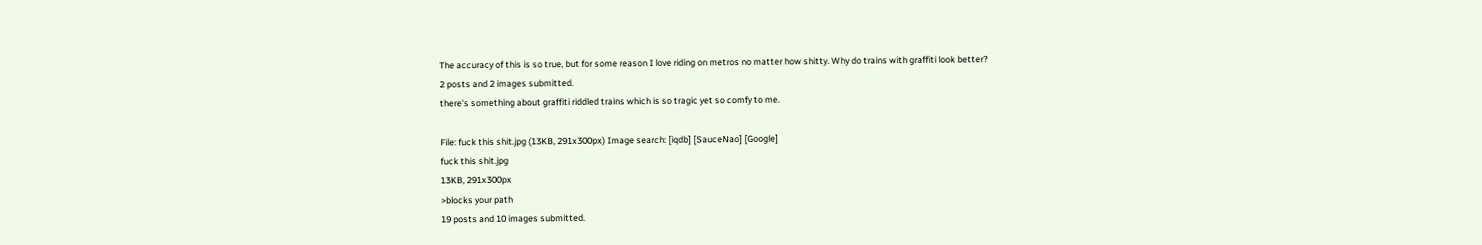The accuracy of this is so true, but for some reason I love riding on metros no matter how shitty. Why do trains with graffiti look better?
2 posts and 2 images submitted.
there's something about graffiti riddled trains which is so tragic yet so comfy to me.

File: fuck this shit.jpg (13KB, 291x300px) Image search: [iqdb] [SauceNao] [Google]
fuck this shit.jpg
13KB, 291x300px
>blocks your path
19 posts and 10 images submitted.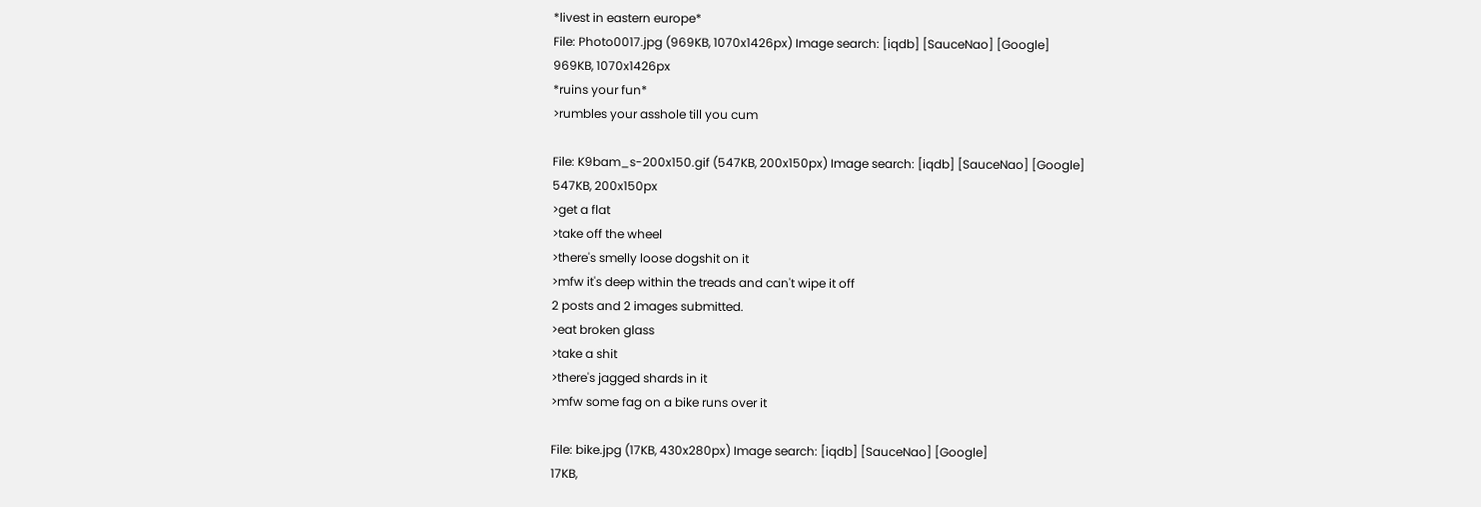*livest in eastern europe*
File: Photo0017.jpg (969KB, 1070x1426px) Image search: [iqdb] [SauceNao] [Google]
969KB, 1070x1426px
*ruins your fun*
>rumbles your asshole till you cum

File: K9bam_s-200x150.gif (547KB, 200x150px) Image search: [iqdb] [SauceNao] [Google]
547KB, 200x150px
>get a flat
>take off the wheel
>there's smelly loose dogshit on it
>mfw it's deep within the treads and can't wipe it off
2 posts and 2 images submitted.
>eat broken glass
>take a shit
>there's jagged shards in it
>mfw some fag on a bike runs over it

File: bike.jpg (17KB, 430x280px) Image search: [iqdb] [SauceNao] [Google]
17KB,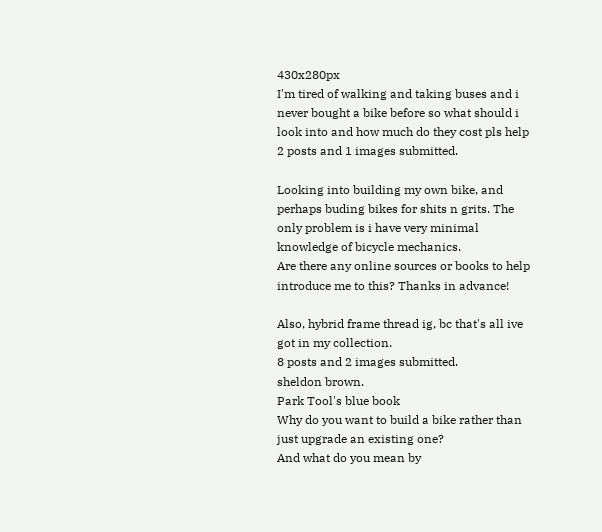430x280px
I'm tired of walking and taking buses and i never bought a bike before so what should i look into and how much do they cost pls help
2 posts and 1 images submitted.

Looking into building my own bike, and perhaps buding bikes for shits n grits. The only problem is i have very minimal knowledge of bicycle mechanics.
Are there any online sources or books to help introduce me to this? Thanks in advance!

Also, hybrid frame thread ig, bc that's all ive got in my collection.
8 posts and 2 images submitted.
sheldon brown.
Park Tool's blue book
Why do you want to build a bike rather than just upgrade an existing one?
And what do you mean by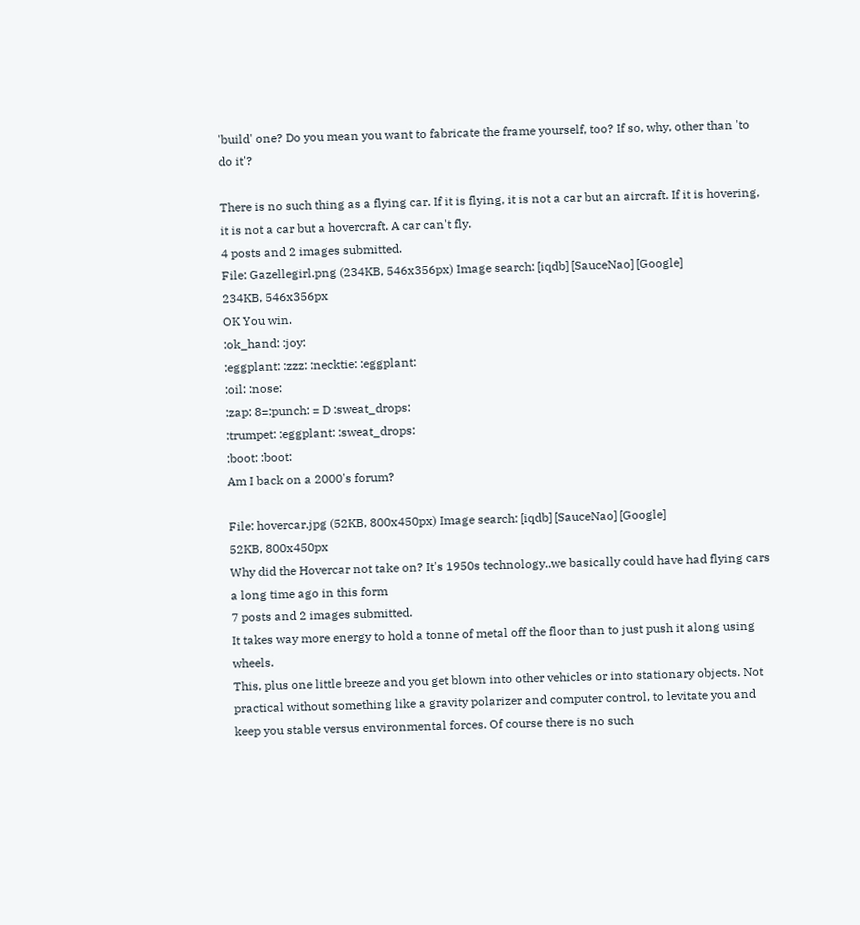'build' one? Do you mean you want to fabricate the frame yourself, too? If so, why, other than 'to do it'?

There is no such thing as a flying car. If it is flying, it is not a car but an aircraft. If it is hovering, it is not a car but a hovercraft. A car can't fly.
4 posts and 2 images submitted.
File: Gazellegirl.png (234KB, 546x356px) Image search: [iqdb] [SauceNao] [Google]
234KB, 546x356px
OK You win.
:ok_hand: :joy:
:eggplant: :zzz: :necktie: :eggplant:
:oil: :nose:
:zap: 8=:punch: = D :sweat_drops:
:trumpet: :eggplant: :sweat_drops:
:boot: :boot:
Am I back on a 2000's forum?

File: hovercar.jpg (52KB, 800x450px) Image search: [iqdb] [SauceNao] [Google]
52KB, 800x450px
Why did the Hovercar not take on? It's 1950s technology..we basically could have had flying cars a long time ago in this form
7 posts and 2 images submitted.
It takes way more energy to hold a tonne of metal off the floor than to just push it along using wheels.
This, plus one little breeze and you get blown into other vehicles or into stationary objects. Not practical without something like a gravity polarizer and computer control, to levitate you and keep you stable versus environmental forces. Of course there is no such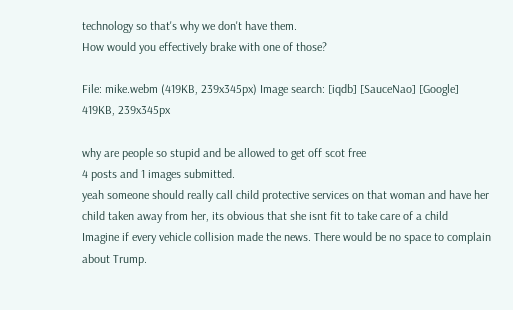technology so that's why we don't have them.
How would you effectively brake with one of those?

File: mike.webm (419KB, 239x345px) Image search: [iqdb] [SauceNao] [Google]
419KB, 239x345px

why are people so stupid and be allowed to get off scot free
4 posts and 1 images submitted.
yeah someone should really call child protective services on that woman and have her child taken away from her, its obvious that she isnt fit to take care of a child
Imagine if every vehicle collision made the news. There would be no space to complain about Trump.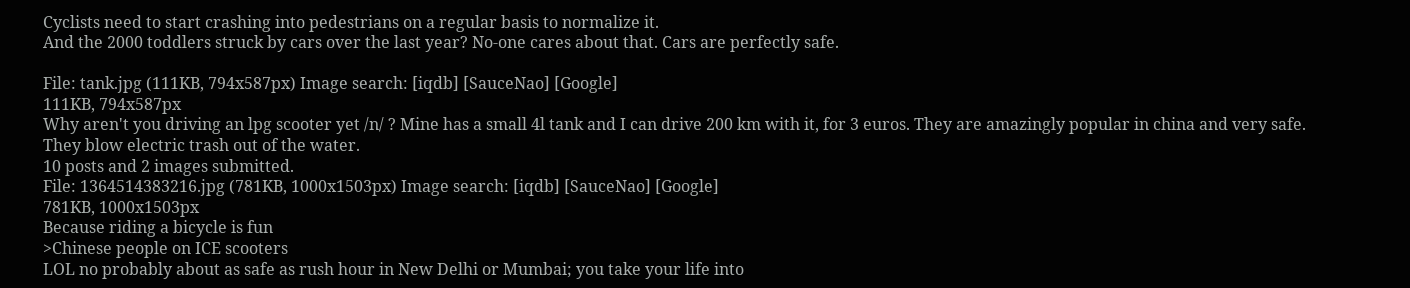Cyclists need to start crashing into pedestrians on a regular basis to normalize it.
And the 2000 toddlers struck by cars over the last year? No-one cares about that. Cars are perfectly safe.

File: tank.jpg (111KB, 794x587px) Image search: [iqdb] [SauceNao] [Google]
111KB, 794x587px
Why aren't you driving an lpg scooter yet /n/ ? Mine has a small 4l tank and I can drive 200 km with it, for 3 euros. They are amazingly popular in china and very safe. They blow electric trash out of the water.
10 posts and 2 images submitted.
File: 1364514383216.jpg (781KB, 1000x1503px) Image search: [iqdb] [SauceNao] [Google]
781KB, 1000x1503px
Because riding a bicycle is fun
>Chinese people on ICE scooters
LOL no probably about as safe as rush hour in New Delhi or Mumbai; you take your life into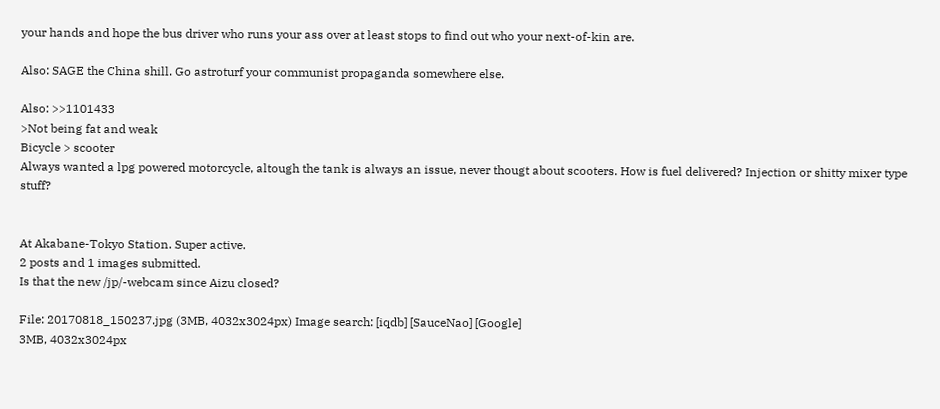your hands and hope the bus driver who runs your ass over at least stops to find out who your next-of-kin are.

Also: SAGE the China shill. Go astroturf your communist propaganda somewhere else.

Also: >>1101433
>Not being fat and weak
Bicycle > scooter
Always wanted a lpg powered motorcycle, altough the tank is always an issue, never thougt about scooters. How is fuel delivered? Injection or shitty mixer type stuff?


At Akabane-Tokyo Station. Super active.
2 posts and 1 images submitted.
Is that the new /jp/-webcam since Aizu closed?

File: 20170818_150237.jpg (3MB, 4032x3024px) Image search: [iqdb] [SauceNao] [Google]
3MB, 4032x3024px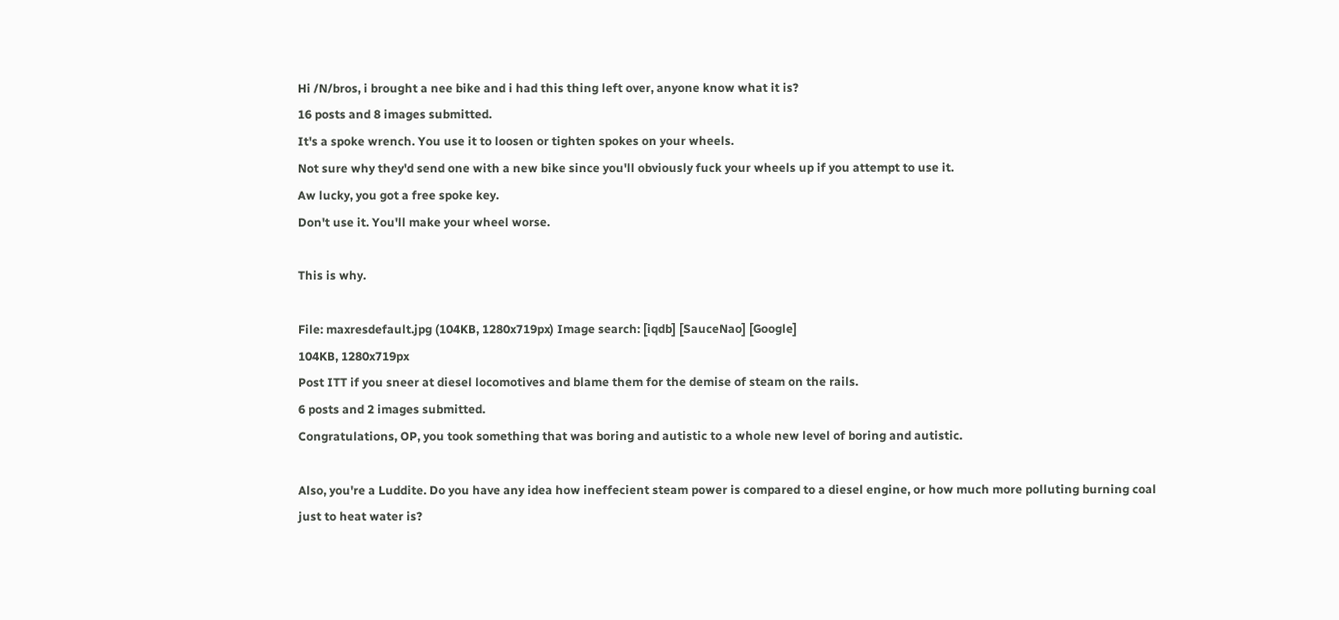Hi /N/bros, i brought a nee bike and i had this thing left over, anyone know what it is?
16 posts and 8 images submitted.
It's a spoke wrench. You use it to loosen or tighten spokes on your wheels.
Not sure why they'd send one with a new bike since you'll obviously fuck your wheels up if you attempt to use it.
Aw lucky, you got a free spoke key.
Don't use it. You'll make your wheel worse.

This is why.

File: maxresdefault.jpg (104KB, 1280x719px) Image search: [iqdb] [SauceNao] [Google]
104KB, 1280x719px
Post ITT if you sneer at diesel locomotives and blame them for the demise of steam on the rails.
6 posts and 2 images submitted.
Congratulations, OP, you took something that was boring and autistic to a whole new level of boring and autistic.

Also, you're a Luddite. Do you have any idea how ineffecient steam power is compared to a diesel engine, or how much more polluting burning coal just to heat water is?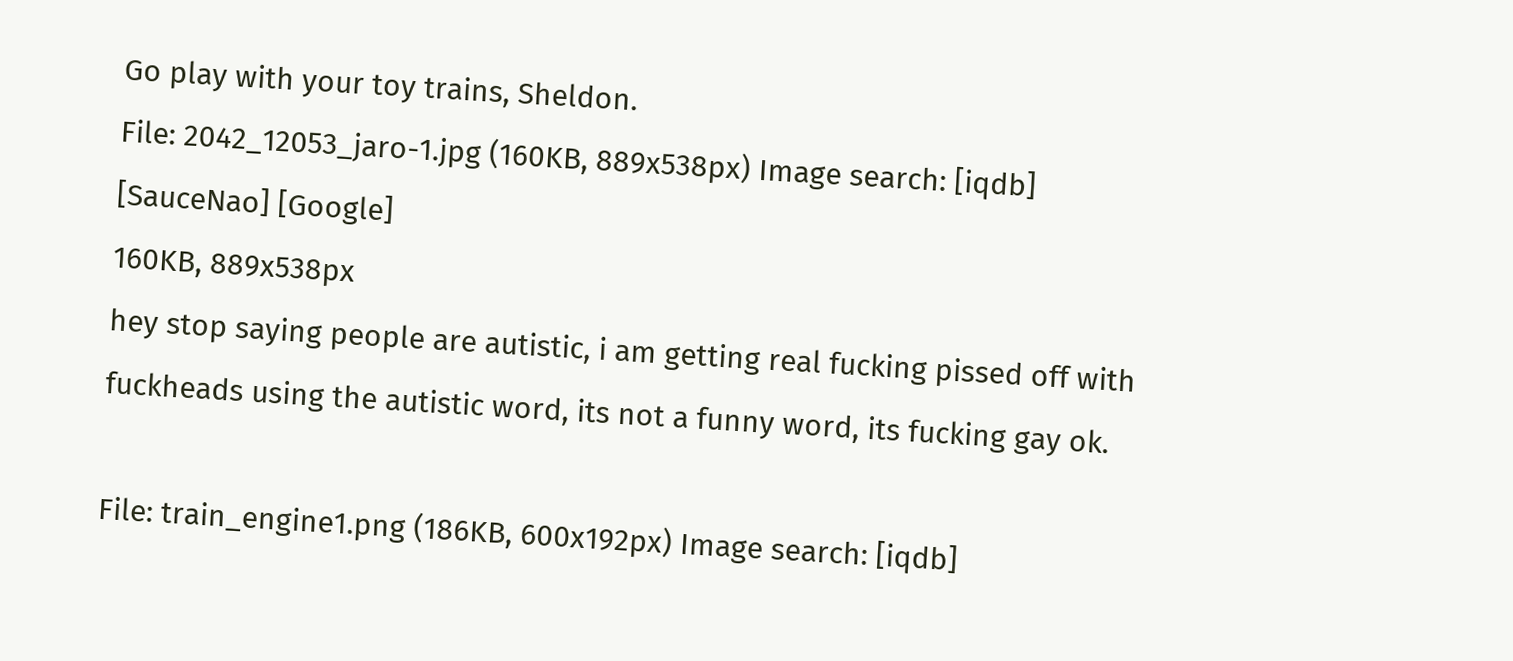Go play with your toy trains, Sheldon.
File: 2042_12053_jaro-1.jpg (160KB, 889x538px) Image search: [iqdb] [SauceNao] [Google]
160KB, 889x538px
hey stop saying people are autistic, i am getting real fucking pissed off with fuckheads using the autistic word, its not a funny word, its fucking gay ok.

File: train_engine1.png (186KB, 600x192px) Image search: [iqdb]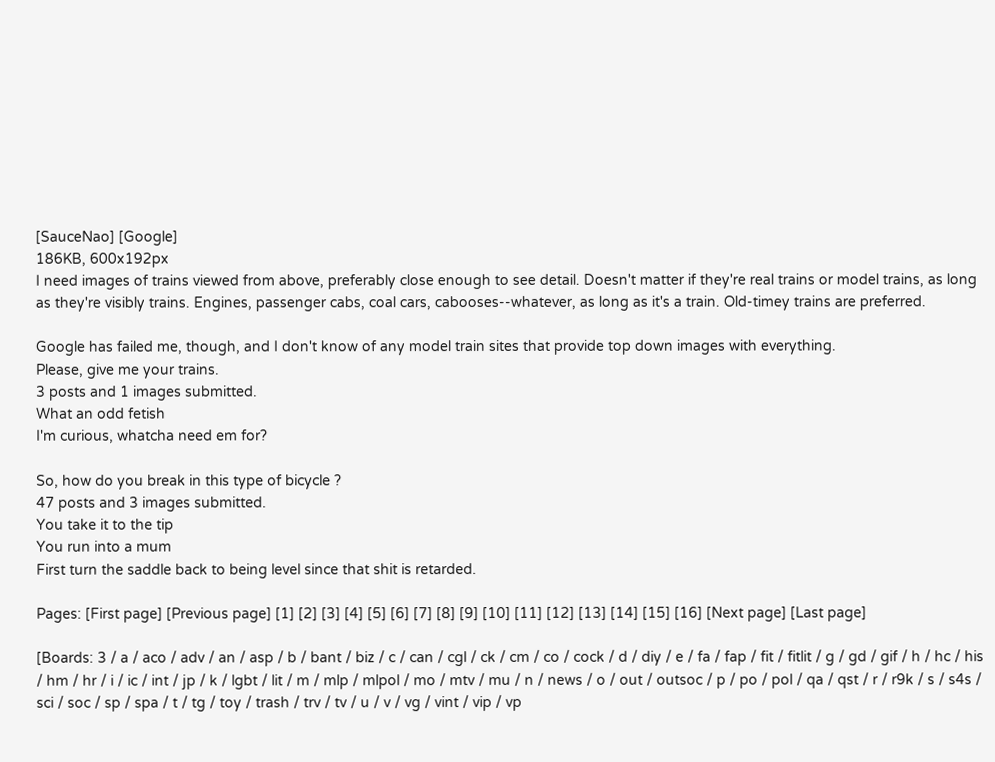[SauceNao] [Google]
186KB, 600x192px
I need images of trains viewed from above, preferably close enough to see detail. Doesn't matter if they're real trains or model trains, as long as they're visibly trains. Engines, passenger cabs, coal cars, cabooses--whatever, as long as it's a train. Old-timey trains are preferred.

Google has failed me, though, and I don't know of any model train sites that provide top down images with everything.
Please, give me your trains.
3 posts and 1 images submitted.
What an odd fetish
I'm curious, whatcha need em for?

So, how do you break in this type of bicycle ?
47 posts and 3 images submitted.
You take it to the tip
You run into a mum
First turn the saddle back to being level since that shit is retarded.

Pages: [First page] [Previous page] [1] [2] [3] [4] [5] [6] [7] [8] [9] [10] [11] [12] [13] [14] [15] [16] [Next page] [Last page]

[Boards: 3 / a / aco / adv / an / asp / b / bant / biz / c / can / cgl / ck / cm / co / cock / d / diy / e / fa / fap / fit / fitlit / g / gd / gif / h / hc / his / hm / hr / i / ic / int / jp / k / lgbt / lit / m / mlp / mlpol / mo / mtv / mu / n / news / o / out / outsoc / p / po / pol / qa / qst / r / r9k / s / s4s / sci / soc / sp / spa / t / tg / toy / trash / trv / tv / u / v / vg / vint / vip / vp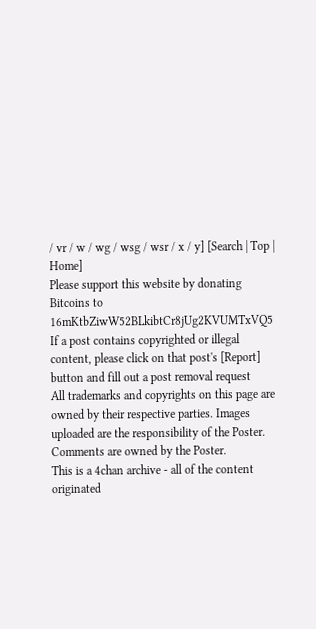/ vr / w / wg / wsg / wsr / x / y] [Search | Top | Home]
Please support this website by donating Bitcoins to 16mKtbZiwW52BLkibtCr8jUg2KVUMTxVQ5
If a post contains copyrighted or illegal content, please click on that post's [Report] button and fill out a post removal request
All trademarks and copyrights on this page are owned by their respective parties. Images uploaded are the responsibility of the Poster. Comments are owned by the Poster.
This is a 4chan archive - all of the content originated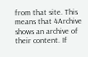from that site. This means that 4Archive shows an archive of their content. If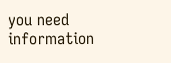you need information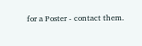for a Poster - contact them.